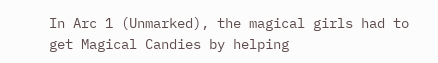In Arc 1 (Unmarked), the magical girls had to get Magical Candies by helping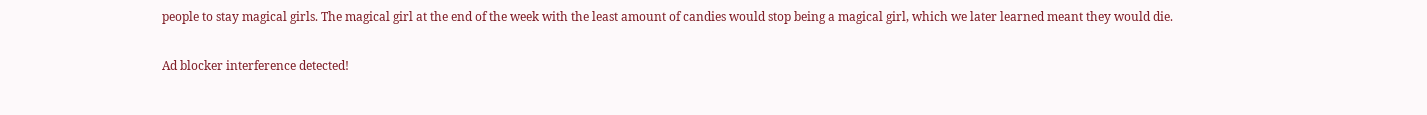people to stay magical girls. The magical girl at the end of the week with the least amount of candies would stop being a magical girl, which we later learned meant they would die.

Ad blocker interference detected!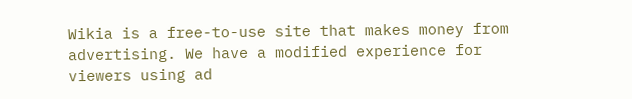Wikia is a free-to-use site that makes money from advertising. We have a modified experience for viewers using ad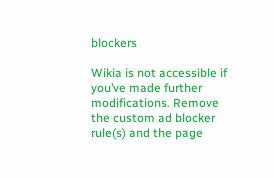blockers

Wikia is not accessible if you’ve made further modifications. Remove the custom ad blocker rule(s) and the page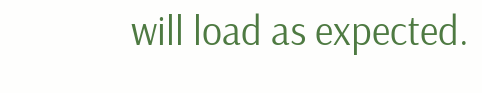will load as expected.